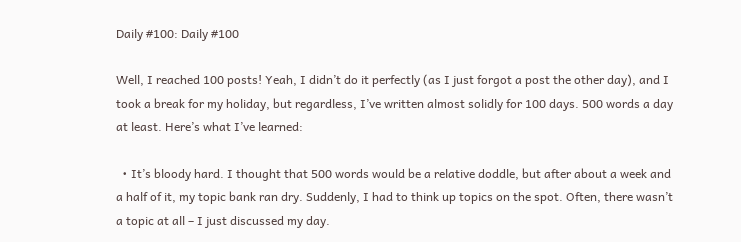Daily #100: Daily #100

Well, I reached 100 posts! Yeah, I didn’t do it perfectly (as I just forgot a post the other day), and I took a break for my holiday, but regardless, I’ve written almost solidly for 100 days. 500 words a day at least. Here’s what I’ve learned:

  • It’s bloody hard. I thought that 500 words would be a relative doddle, but after about a week and a half of it, my topic bank ran dry. Suddenly, I had to think up topics on the spot. Often, there wasn’t a topic at all – I just discussed my day.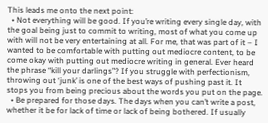This leads me onto the next point:
  • Not everything will be good. If you’re writing every single day, with the goal being just to commit to writing, most of what you come up with will not be very entertaining at all. For me, that was part of it – I wanted to be comfortable with putting out mediocre content, to be come okay with putting out mediocre writing in general. Ever heard the phrase “kill your darlings”? If you struggle with perfectionism, throwing out ‘junk’ is one of the best ways of pushing past it. It stops you from being precious about the words you put on the page.
  • Be prepared for those days. The days when you can’t write a post, whether it be for lack of time or lack of being bothered. If usually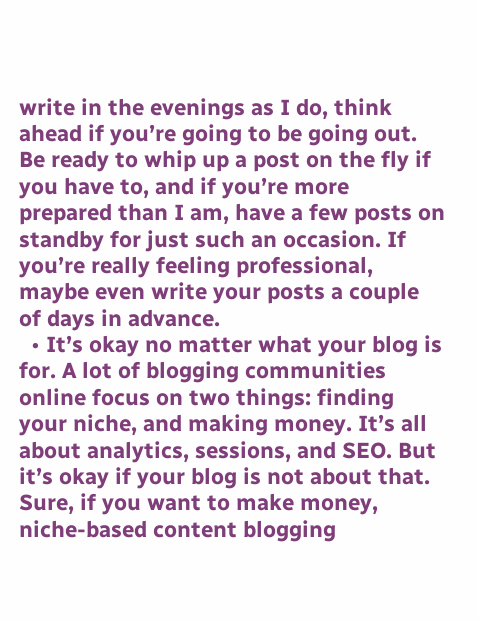write in the evenings as I do, think ahead if you’re going to be going out. Be ready to whip up a post on the fly if you have to, and if you’re more prepared than I am, have a few posts on standby for just such an occasion. If you’re really feeling professional, maybe even write your posts a couple of days in advance.
  • It’s okay no matter what your blog is for. A lot of blogging communities online focus on two things: finding your niche, and making money. It’s all about analytics, sessions, and SEO. But it’s okay if your blog is not about that. Sure, if you want to make money, niche-based content blogging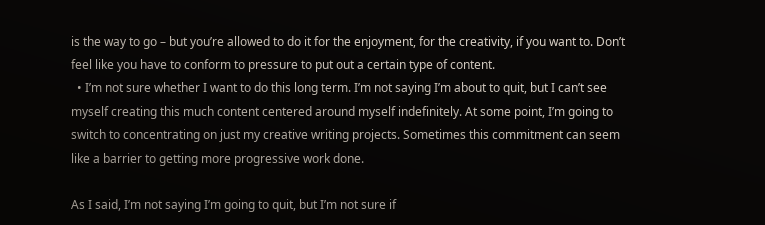is the way to go – but you’re allowed to do it for the enjoyment, for the creativity, if you want to. Don’t feel like you have to conform to pressure to put out a certain type of content.
  • I’m not sure whether I want to do this long term. I’m not saying I’m about to quit, but I can’t see myself creating this much content centered around myself indefinitely. At some point, I’m going to switch to concentrating on just my creative writing projects. Sometimes this commitment can seem like a barrier to getting more progressive work done.

As I said, I’m not saying I’m going to quit, but I’m not sure if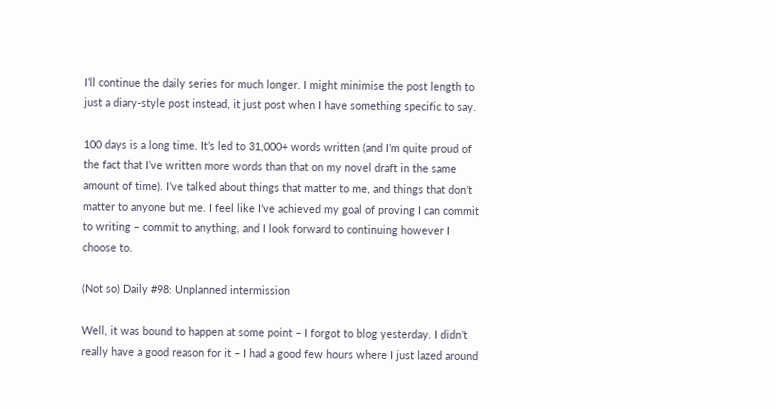I’ll continue the daily series for much longer. I might minimise the post length to just a diary-style post instead, it just post when I have something specific to say.

100 days is a long time. It’s led to 31,000+ words written (and I’m quite proud of the fact that I’ve written more words than that on my novel draft in the same amount of time). I’ve talked about things that matter to me, and things that don’t matter to anyone but me. I feel like I’ve achieved my goal of proving I can commit to writing – commit to anything, and I look forward to continuing however I choose to.

(Not so) Daily #98: Unplanned intermission

Well, it was bound to happen at some point – I forgot to blog yesterday. I didn’t really have a good reason for it – I had a good few hours where I just lazed around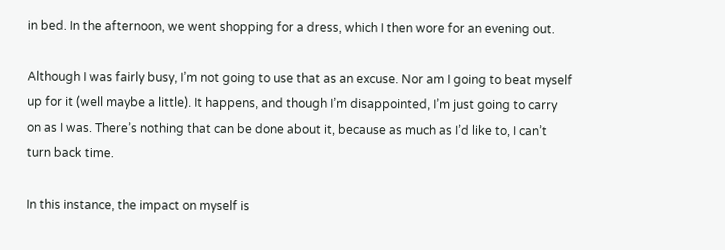in bed. In the afternoon, we went shopping for a dress, which I then wore for an evening out.

Although I was fairly busy, I’m not going to use that as an excuse. Nor am I going to beat myself up for it (well maybe a little). It happens, and though I’m disappointed, I’m just going to carry on as I was. There’s nothing that can be done about it, because as much as I’d like to, I can’t turn back time.

In this instance, the impact on myself is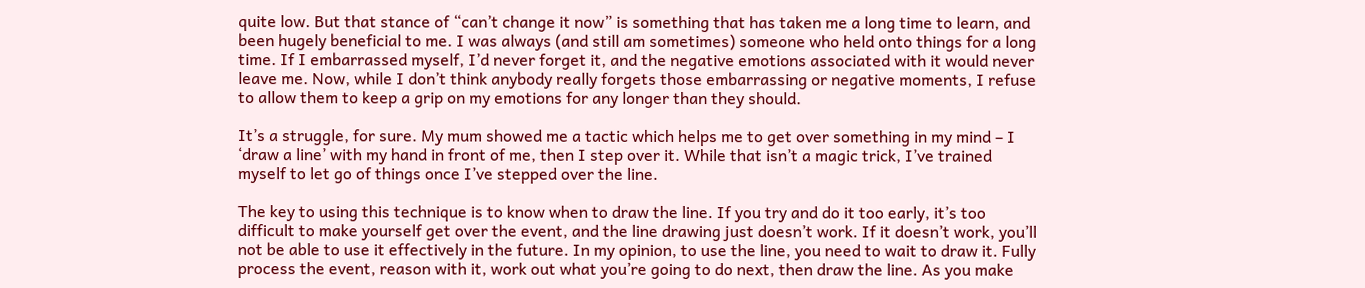quite low. But that stance of “can’t change it now” is something that has taken me a long time to learn, and been hugely beneficial to me. I was always (and still am sometimes) someone who held onto things for a long time. If I embarrassed myself, I’d never forget it, and the negative emotions associated with it would never leave me. Now, while I don’t think anybody really forgets those embarrassing or negative moments, I refuse to allow them to keep a grip on my emotions for any longer than they should.

It’s a struggle, for sure. My mum showed me a tactic which helps me to get over something in my mind – I ‘draw a line’ with my hand in front of me, then I step over it. While that isn’t a magic trick, I’ve trained myself to let go of things once I’ve stepped over the line.

The key to using this technique is to know when to draw the line. If you try and do it too early, it’s too difficult to make yourself get over the event, and the line drawing just doesn’t work. If it doesn’t work, you’ll not be able to use it effectively in the future. In my opinion, to use the line, you need to wait to draw it. Fully process the event, reason with it, work out what you’re going to do next, then draw the line. As you make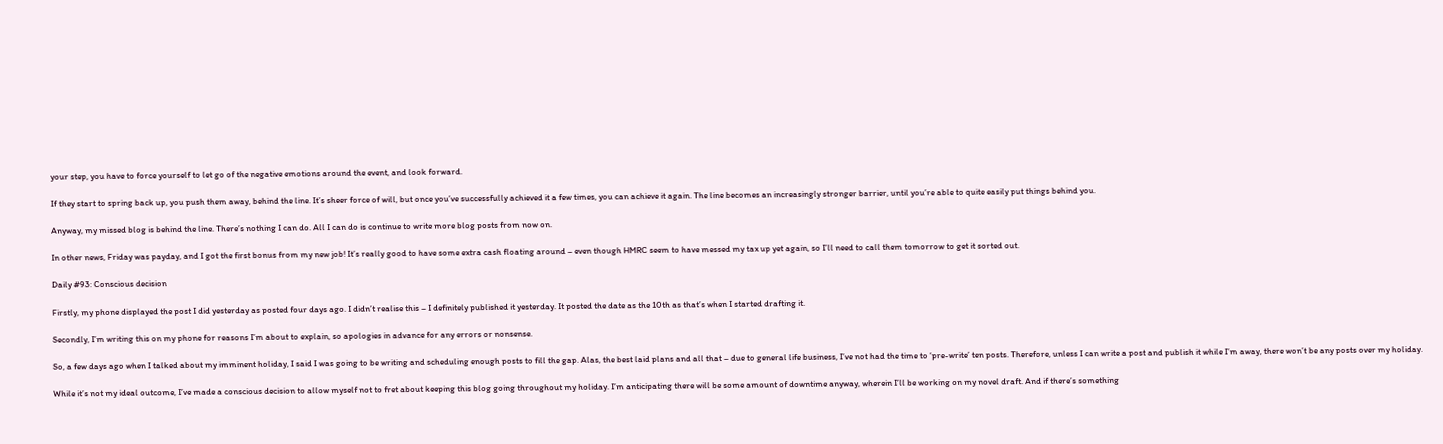your step, you have to force yourself to let go of the negative emotions around the event, and look forward.

If they start to spring back up, you push them away, behind the line. It’s sheer force of will, but once you’ve successfully achieved it a few times, you can achieve it again. The line becomes an increasingly stronger barrier, until you’re able to quite easily put things behind you.

Anyway, my missed blog is behind the line. There’s nothing I can do. All I can do is continue to write more blog posts from now on.

In other news, Friday was payday, and I got the first bonus from my new job! It’s really good to have some extra cash floating around – even though HMRC seem to have messed my tax up yet again, so I’ll need to call them tomorrow to get it sorted out.

Daily #93: Conscious decision

Firstly, my phone displayed the post I did yesterday as posted four days ago. I didn’t realise this – I definitely published it yesterday. It posted the date as the 10th as that’s when I started drafting it.

Secondly, I’m writing this on my phone for reasons I’m about to explain, so apologies in advance for any errors or nonsense.

So, a few days ago when I talked about my imminent holiday, I said I was going to be writing and scheduling enough posts to fill the gap. Alas, the best laid plans and all that – due to general life business, I’ve not had the time to ‘pre-write’ ten posts. Therefore, unless I can write a post and publish it while I’m away, there won’t be any posts over my holiday.

While it’s not my ideal outcome, I’ve made a conscious decision to allow myself not to fret about keeping this blog going throughout my holiday. I’m anticipating there will be some amount of downtime anyway, wherein I’ll be working on my novel draft. And if there’s something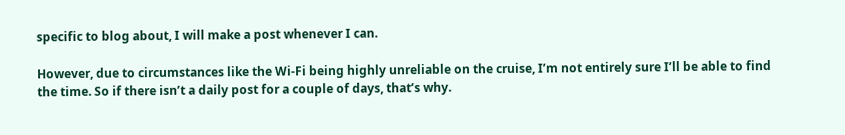specific to blog about, I will make a post whenever I can.

However, due to circumstances like the Wi-Fi being highly unreliable on the cruise, I’m not entirely sure I’ll be able to find the time. So if there isn’t a daily post for a couple of days, that’s why.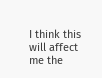I think this will affect me the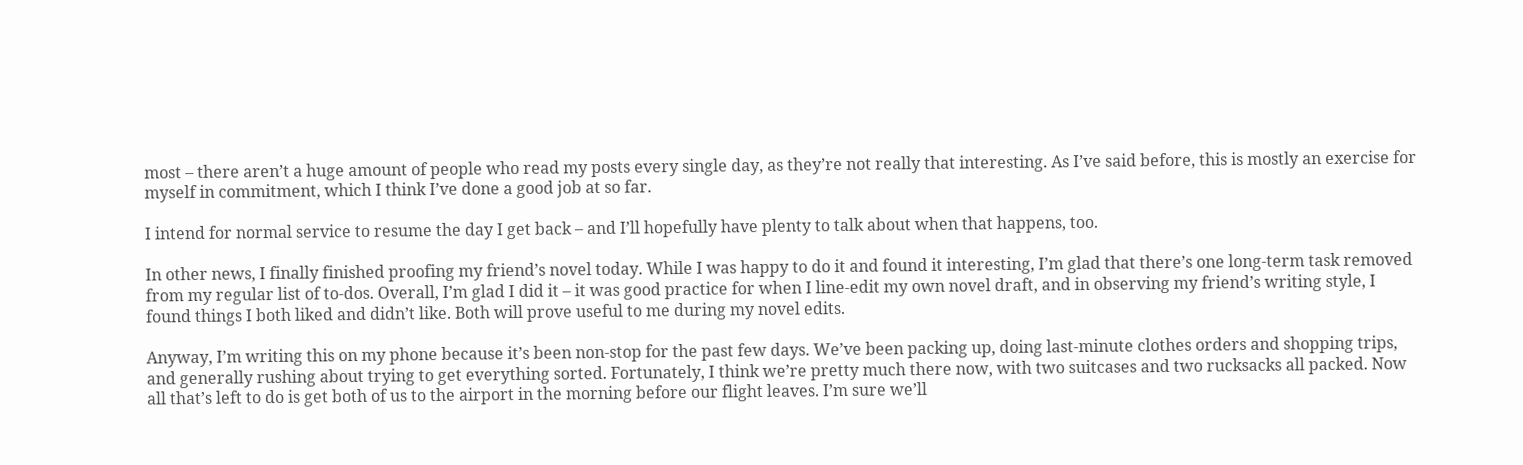most – there aren’t a huge amount of people who read my posts every single day, as they’re not really that interesting. As I’ve said before, this is mostly an exercise for myself in commitment, which I think I’ve done a good job at so far.

I intend for normal service to resume the day I get back – and I’ll hopefully have plenty to talk about when that happens, too.

In other news, I finally finished proofing my friend’s novel today. While I was happy to do it and found it interesting, I’m glad that there’s one long-term task removed from my regular list of to-dos. Overall, I’m glad I did it – it was good practice for when I line-edit my own novel draft, and in observing my friend’s writing style, I found things I both liked and didn’t like. Both will prove useful to me during my novel edits.

Anyway, I’m writing this on my phone because it’s been non-stop for the past few days. We’ve been packing up, doing last-minute clothes orders and shopping trips, and generally rushing about trying to get everything sorted. Fortunately, I think we’re pretty much there now, with two suitcases and two rucksacks all packed. Now all that’s left to do is get both of us to the airport in the morning before our flight leaves. I’m sure we’ll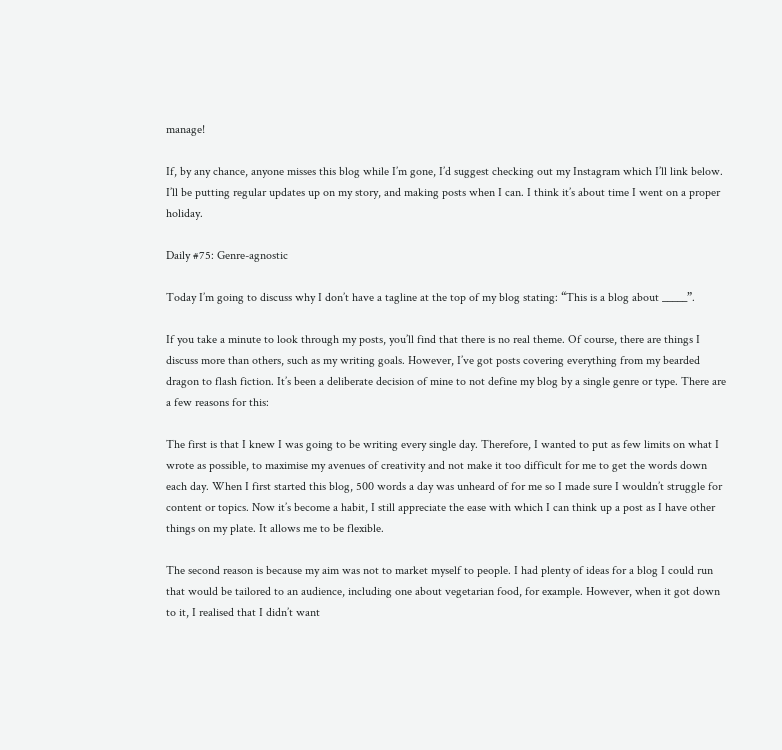manage!

If, by any chance, anyone misses this blog while I’m gone, I’d suggest checking out my Instagram which I’ll link below. I’ll be putting regular updates up on my story, and making posts when I can. I think it’s about time I went on a proper holiday.

Daily #75: Genre-agnostic

Today I’m going to discuss why I don’t have a tagline at the top of my blog stating: “This is a blog about _____”.

If you take a minute to look through my posts, you’ll find that there is no real theme. Of course, there are things I discuss more than others, such as my writing goals. However, I’ve got posts covering everything from my bearded dragon to flash fiction. It’s been a deliberate decision of mine to not define my blog by a single genre or type. There are a few reasons for this:

The first is that I knew I was going to be writing every single day. Therefore, I wanted to put as few limits on what I wrote as possible, to maximise my avenues of creativity and not make it too difficult for me to get the words down each day. When I first started this blog, 500 words a day was unheard of for me so I made sure I wouldn’t struggle for content or topics. Now it’s become a habit, I still appreciate the ease with which I can think up a post as I have other things on my plate. It allows me to be flexible.

The second reason is because my aim was not to market myself to people. I had plenty of ideas for a blog I could run that would be tailored to an audience, including one about vegetarian food, for example. However, when it got down to it, I realised that I didn’t want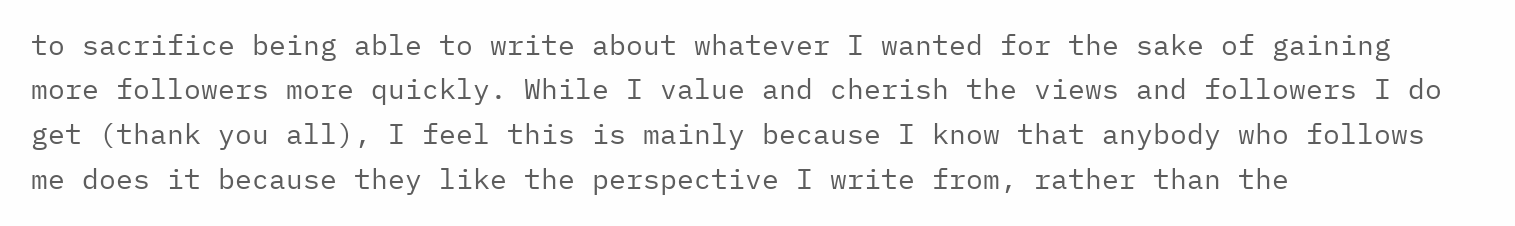to sacrifice being able to write about whatever I wanted for the sake of gaining more followers more quickly. While I value and cherish the views and followers I do get (thank you all), I feel this is mainly because I know that anybody who follows me does it because they like the perspective I write from, rather than the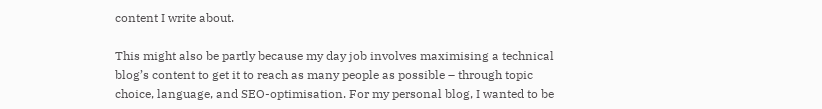content I write about.

This might also be partly because my day job involves maximising a technical blog’s content to get it to reach as many people as possible – through topic choice, language, and SEO-optimisation. For my personal blog, I wanted to be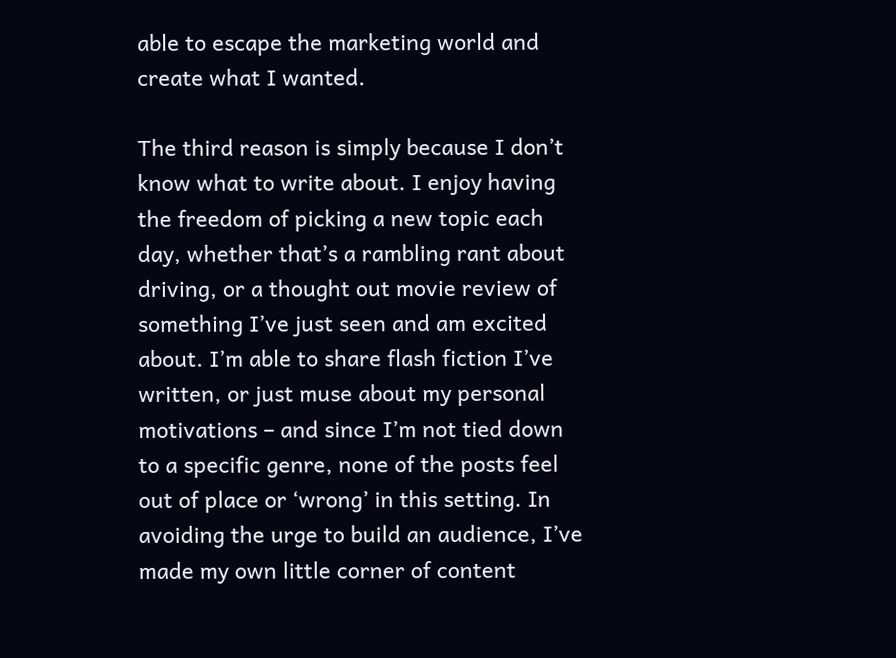able to escape the marketing world and create what I wanted.

The third reason is simply because I don’t know what to write about. I enjoy having the freedom of picking a new topic each day, whether that’s a rambling rant about driving, or a thought out movie review of something I’ve just seen and am excited about. I’m able to share flash fiction I’ve written, or just muse about my personal motivations – and since I’m not tied down to a specific genre, none of the posts feel out of place or ‘wrong’ in this setting. In avoiding the urge to build an audience, I’ve made my own little corner of content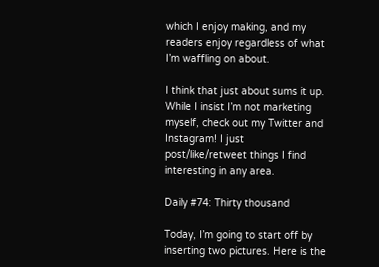which I enjoy making, and my readers enjoy regardless of what I’m waffling on about.

I think that just about sums it up. While I insist I’m not marketing myself, check out my Twitter and Instagram! I just post/like/retweet things I find interesting in any area.

Daily #74: Thirty thousand

Today, I’m going to start off by inserting two pictures. Here is the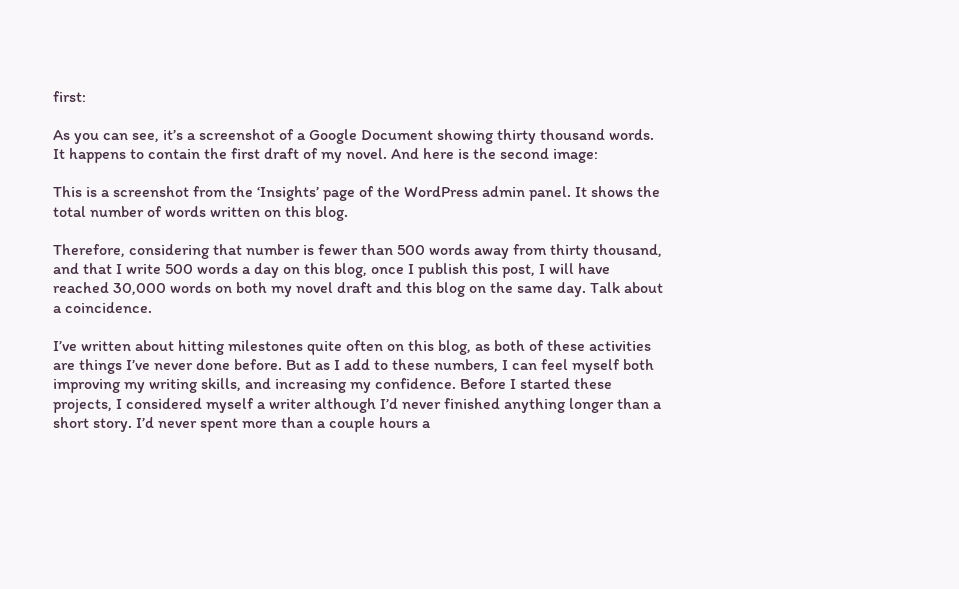first:

As you can see, it’s a screenshot of a Google Document showing thirty thousand words. It happens to contain the first draft of my novel. And here is the second image:

This is a screenshot from the ‘Insights’ page of the WordPress admin panel. It shows the total number of words written on this blog.

Therefore, considering that number is fewer than 500 words away from thirty thousand, and that I write 500 words a day on this blog, once I publish this post, I will have reached 30,000 words on both my novel draft and this blog on the same day. Talk about a coincidence.

I’ve written about hitting milestones quite often on this blog, as both of these activities are things I’ve never done before. But as I add to these numbers, I can feel myself both improving my writing skills, and increasing my confidence. Before I started these projects, I considered myself a writer although I’d never finished anything longer than a short story. I’d never spent more than a couple hours a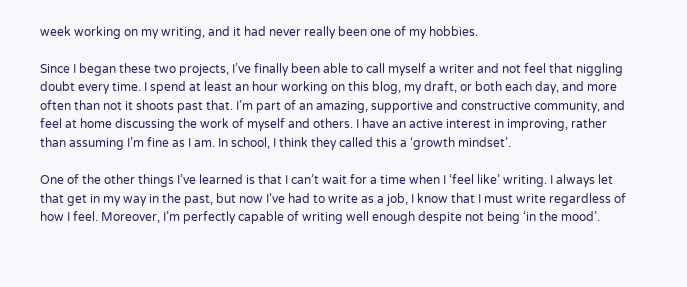week working on my writing, and it had never really been one of my hobbies.

Since I began these two projects, I’ve finally been able to call myself a writer and not feel that niggling doubt every time. I spend at least an hour working on this blog, my draft, or both each day, and more often than not it shoots past that. I’m part of an amazing, supportive and constructive community, and feel at home discussing the work of myself and others. I have an active interest in improving, rather than assuming I’m fine as I am. In school, I think they called this a ‘growth mindset’.

One of the other things I’ve learned is that I can’t wait for a time when I ‘feel like’ writing. I always let that get in my way in the past, but now I’ve had to write as a job, I know that I must write regardless of how I feel. Moreover, I’m perfectly capable of writing well enough despite not being ‘in the mood’.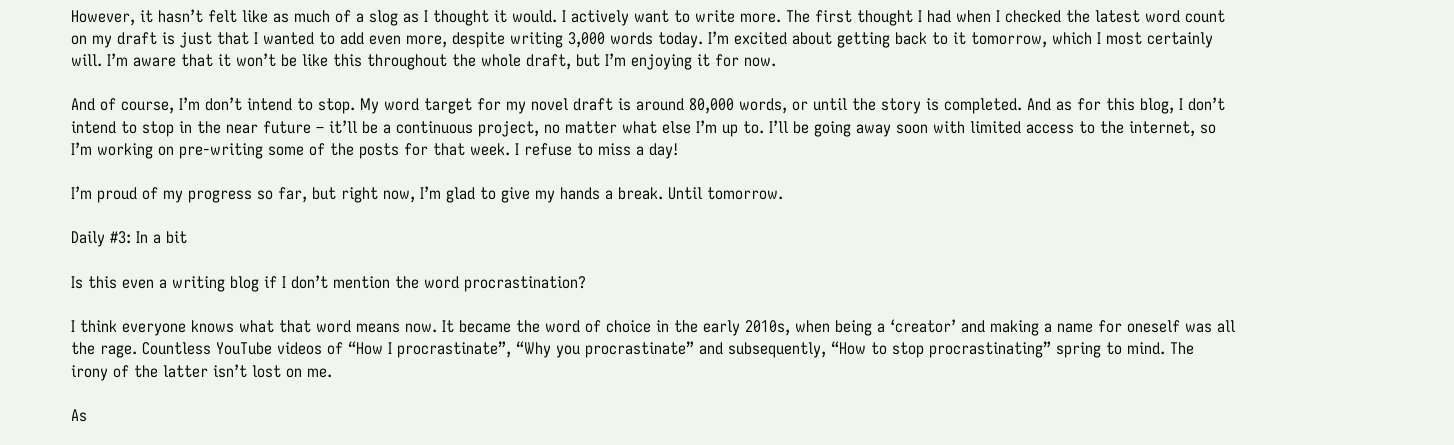However, it hasn’t felt like as much of a slog as I thought it would. I actively want to write more. The first thought I had when I checked the latest word count on my draft is just that I wanted to add even more, despite writing 3,000 words today. I’m excited about getting back to it tomorrow, which I most certainly will. I’m aware that it won’t be like this throughout the whole draft, but I’m enjoying it for now.

And of course, I’m don’t intend to stop. My word target for my novel draft is around 80,000 words, or until the story is completed. And as for this blog, I don’t intend to stop in the near future – it’ll be a continuous project, no matter what else I’m up to. I’ll be going away soon with limited access to the internet, so I’m working on pre-writing some of the posts for that week. I refuse to miss a day!

I’m proud of my progress so far, but right now, I’m glad to give my hands a break. Until tomorrow.

Daily #3: In a bit

Is this even a writing blog if I don’t mention the word procrastination?

I think everyone knows what that word means now. It became the word of choice in the early 2010s, when being a ‘creator’ and making a name for oneself was all the rage. Countless YouTube videos of “How I procrastinate”, “Why you procrastinate” and subsequently, “How to stop procrastinating” spring to mind. The irony of the latter isn’t lost on me.

As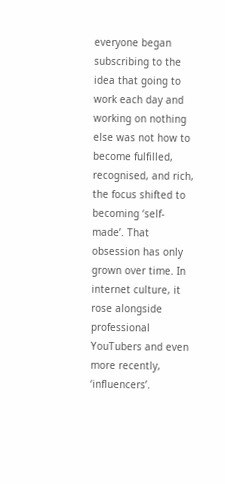everyone began subscribing to the idea that going to work each day and working on nothing else was not how to become fulfilled, recognised, and rich, the focus shifted to becoming ‘self-made’. That obsession has only grown over time. In internet culture, it rose alongside professional YouTubers and even more recently, ‘influencers’.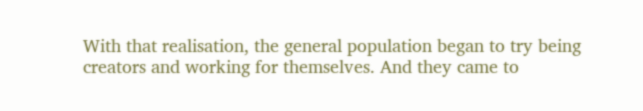With that realisation, the general population began to try being creators and working for themselves. And they came to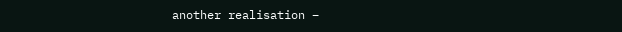another realisation –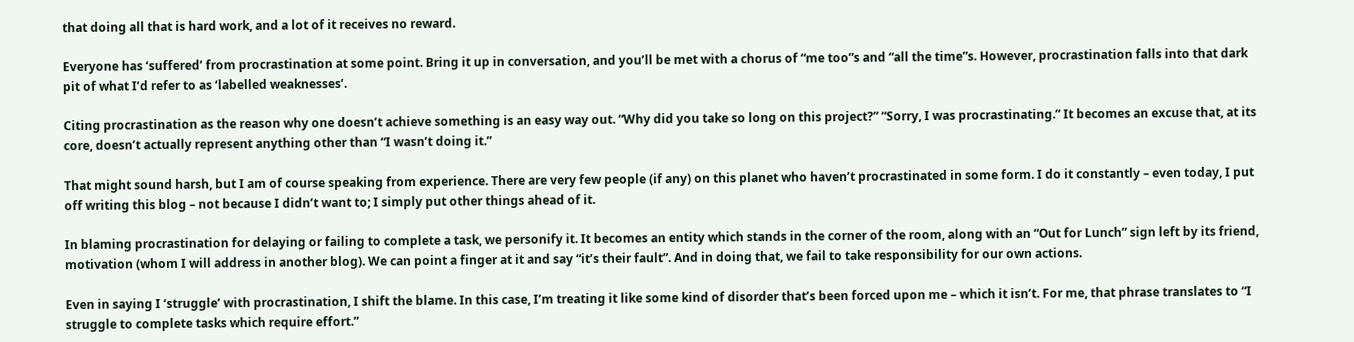that doing all that is hard work, and a lot of it receives no reward.

Everyone has ‘suffered’ from procrastination at some point. Bring it up in conversation, and you’ll be met with a chorus of “me too”s and “all the time”s. However, procrastination falls into that dark pit of what I’d refer to as ‘labelled weaknesses’.

Citing procrastination as the reason why one doesn’t achieve something is an easy way out. “Why did you take so long on this project?” “Sorry, I was procrastinating.” It becomes an excuse that, at its core, doesn’t actually represent anything other than “I wasn’t doing it.”

That might sound harsh, but I am of course speaking from experience. There are very few people (if any) on this planet who haven’t procrastinated in some form. I do it constantly – even today, I put off writing this blog – not because I didn’t want to; I simply put other things ahead of it.

In blaming procrastination for delaying or failing to complete a task, we personify it. It becomes an entity which stands in the corner of the room, along with an “Out for Lunch” sign left by its friend, motivation (whom I will address in another blog). We can point a finger at it and say “it’s their fault”. And in doing that, we fail to take responsibility for our own actions.

Even in saying I ‘struggle’ with procrastination, I shift the blame. In this case, I’m treating it like some kind of disorder that’s been forced upon me – which it isn’t. For me, that phrase translates to “I struggle to complete tasks which require effort.”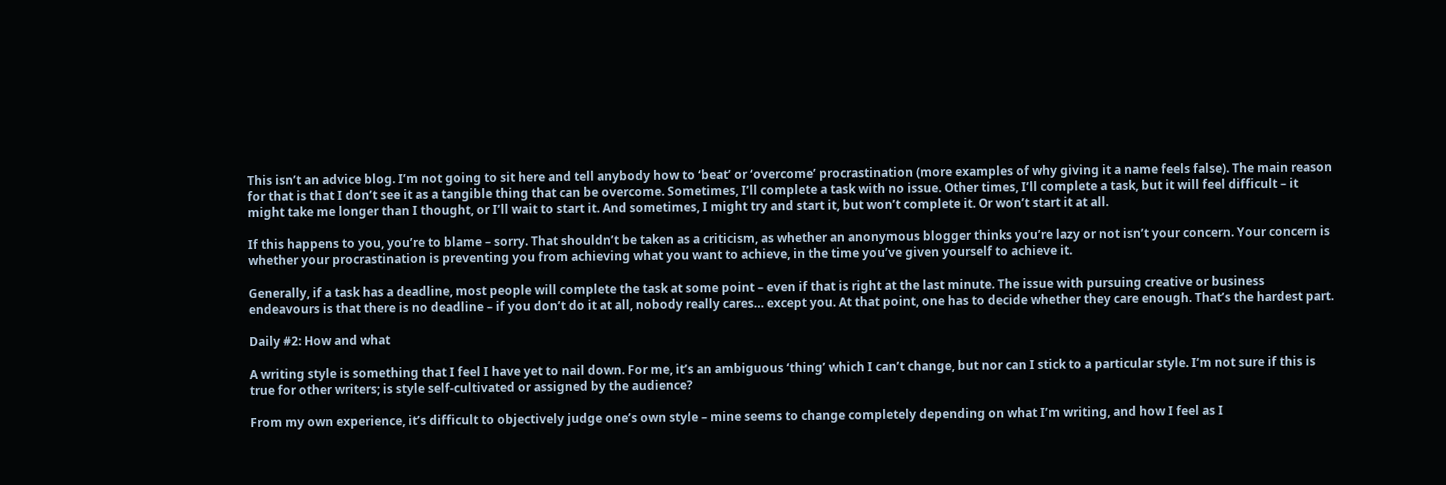This isn’t an advice blog. I’m not going to sit here and tell anybody how to ‘beat’ or ‘overcome’ procrastination (more examples of why giving it a name feels false). The main reason for that is that I don’t see it as a tangible thing that can be overcome. Sometimes, I’ll complete a task with no issue. Other times, I’ll complete a task, but it will feel difficult – it might take me longer than I thought, or I’ll wait to start it. And sometimes, I might try and start it, but won’t complete it. Or won’t start it at all.

If this happens to you, you’re to blame – sorry. That shouldn’t be taken as a criticism, as whether an anonymous blogger thinks you’re lazy or not isn’t your concern. Your concern is whether your procrastination is preventing you from achieving what you want to achieve, in the time you’ve given yourself to achieve it.

Generally, if a task has a deadline, most people will complete the task at some point – even if that is right at the last minute. The issue with pursuing creative or business endeavours is that there is no deadline – if you don’t do it at all, nobody really cares… except you. At that point, one has to decide whether they care enough. That’s the hardest part.

Daily #2: How and what

A writing style is something that I feel I have yet to nail down. For me, it’s an ambiguous ‘thing’ which I can’t change, but nor can I stick to a particular style. I’m not sure if this is true for other writers; is style self-cultivated or assigned by the audience?

From my own experience, it’s difficult to objectively judge one’s own style – mine seems to change completely depending on what I’m writing, and how I feel as I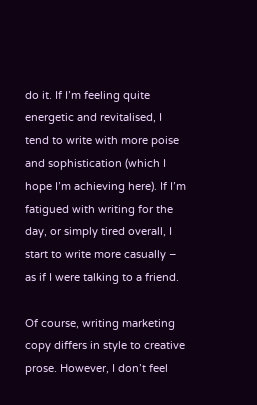do it. If I’m feeling quite energetic and revitalised, I tend to write with more poise and sophistication (which I hope I’m achieving here). If I’m fatigued with writing for the day, or simply tired overall, I start to write more casually – as if I were talking to a friend.

Of course, writing marketing copy differs in style to creative prose. However, I don’t feel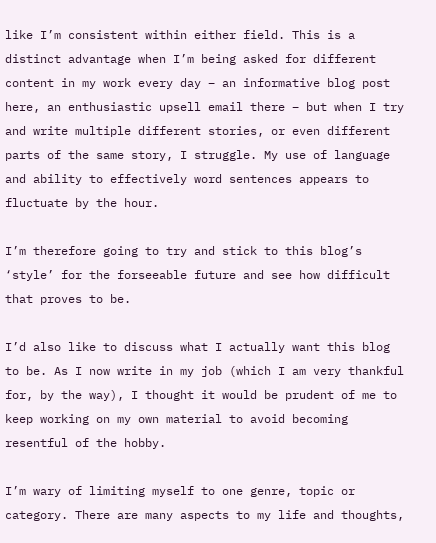like I’m consistent within either field. This is a distinct advantage when I’m being asked for different content in my work every day – an informative blog post here, an enthusiastic upsell email there – but when I try and write multiple different stories, or even different parts of the same story, I struggle. My use of language and ability to effectively word sentences appears to fluctuate by the hour.

I’m therefore going to try and stick to this blog’s ‘style’ for the forseeable future and see how difficult that proves to be.

I’d also like to discuss what I actually want this blog to be. As I now write in my job (which I am very thankful for, by the way), I thought it would be prudent of me to keep working on my own material to avoid becoming resentful of the hobby.

I’m wary of limiting myself to one genre, topic or category. There are many aspects to my life and thoughts,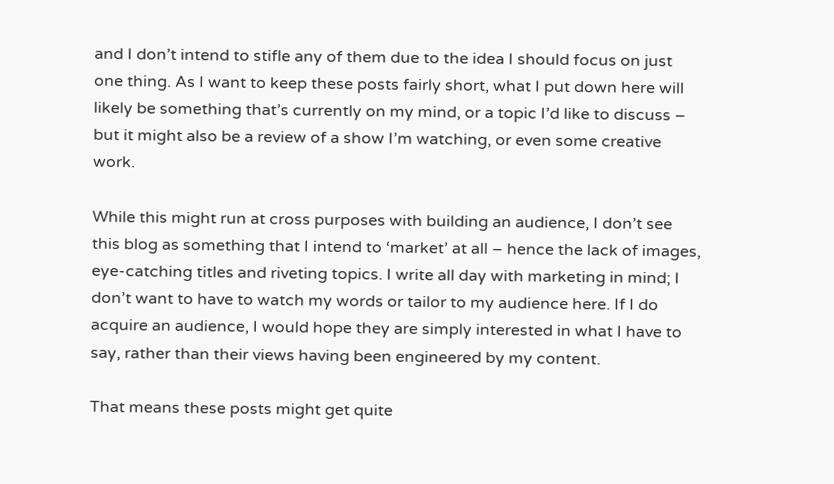and I don’t intend to stifle any of them due to the idea I should focus on just one thing. As I want to keep these posts fairly short, what I put down here will likely be something that’s currently on my mind, or a topic I’d like to discuss – but it might also be a review of a show I’m watching, or even some creative work.

While this might run at cross purposes with building an audience, I don’t see this blog as something that I intend to ‘market’ at all – hence the lack of images, eye-catching titles and riveting topics. I write all day with marketing in mind; I don’t want to have to watch my words or tailor to my audience here. If I do acquire an audience, I would hope they are simply interested in what I have to say, rather than their views having been engineered by my content.

That means these posts might get quite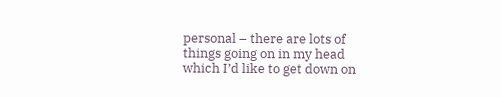personal – there are lots of things going on in my head which I’d like to get down on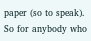paper (so to speak). So for anybody who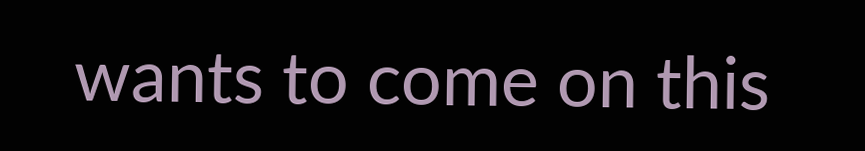wants to come on this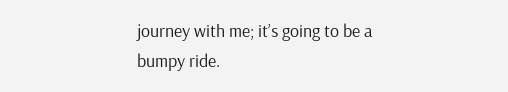journey with me; it’s going to be a bumpy ride.